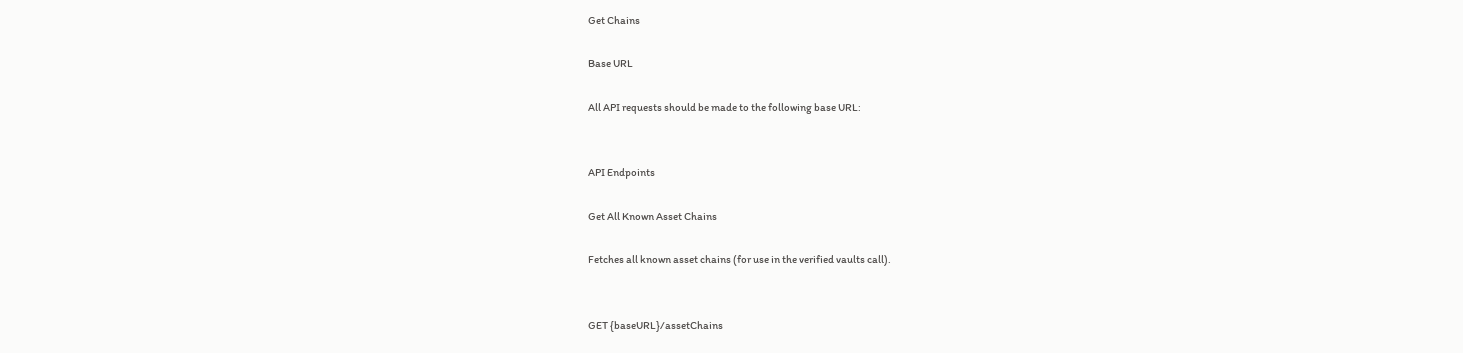Get Chains

Base URL

All API requests should be made to the following base URL:


API Endpoints

Get All Known Asset Chains

Fetches all known asset chains (for use in the verified vaults call).


GET {baseURL}/assetChains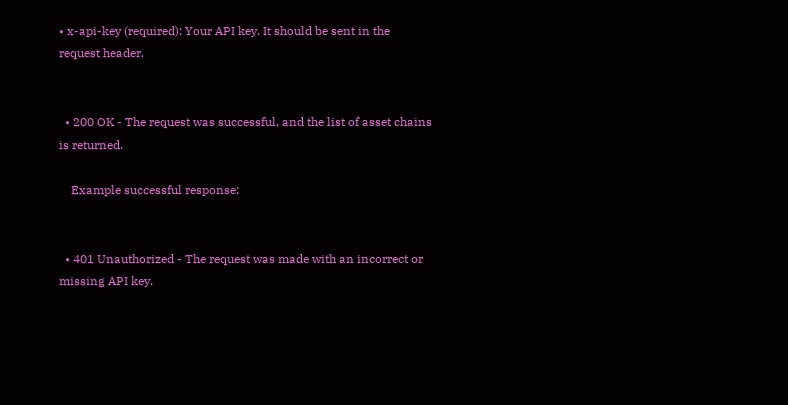• x-api-key (required): Your API key. It should be sent in the request header.


  • 200 OK - The request was successful, and the list of asset chains is returned.

    Example successful response:


  • 401 Unauthorized - The request was made with an incorrect or missing API key.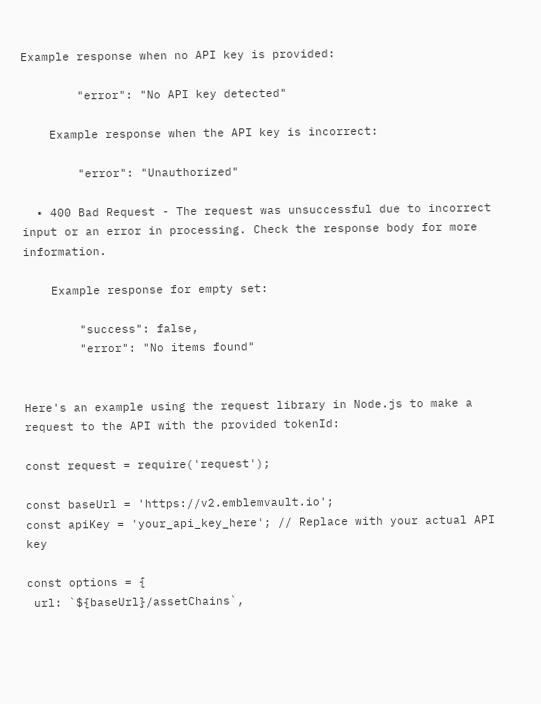Example response when no API key is provided:

        "error": "No API key detected"

    Example response when the API key is incorrect:

        "error": "Unauthorized"

  • 400 Bad Request - The request was unsuccessful due to incorrect input or an error in processing. Check the response body for more information.

    Example response for empty set:

        "success": false,
        "error": "No items found"


Here's an example using the request library in Node.js to make a request to the API with the provided tokenId:

const request = require('request');

const baseUrl = 'https://v2.emblemvault.io';
const apiKey = 'your_api_key_here'; // Replace with your actual API key

const options = {
 url: `${baseUrl}/assetChains`,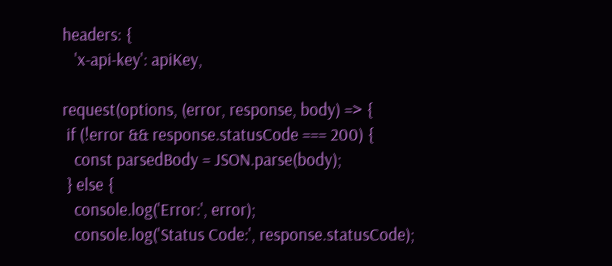headers: {
   'x-api-key': apiKey,

request(options, (error, response, body) => {
 if (!error && response.statusCode === 200) {
   const parsedBody = JSON.parse(body);
 } else {
   console.log('Error:', error);
   console.log('Status Code:', response.statusCode);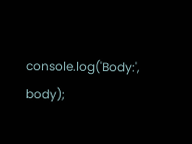console.log('Body:', body);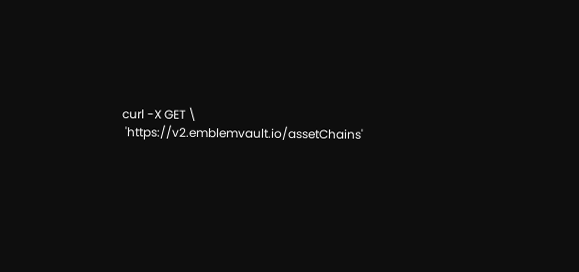curl -X GET \
 'https://v2.emblemvault.io/assetChains'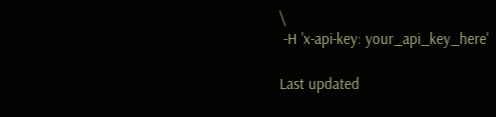\
 -H 'x-api-key: your_api_key_here'

Last updated